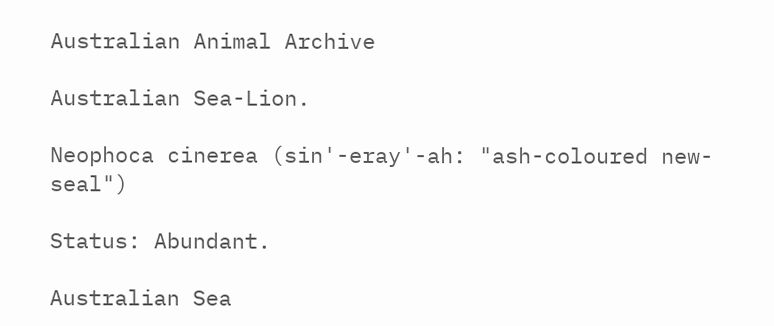Australian Animal Archive

Australian Sea-Lion.

Neophoca cinerea (sin'-eray'-ah: "ash-coloured new-seal")

Status: Abundant.

Australian Sea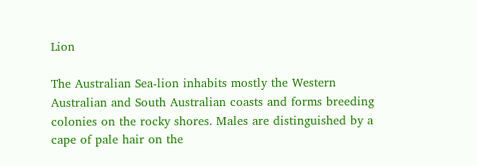Lion

The Australian Sea-lion inhabits mostly the Western Australian and South Australian coasts and forms breeding colonies on the rocky shores. Males are distinguished by a cape of pale hair on the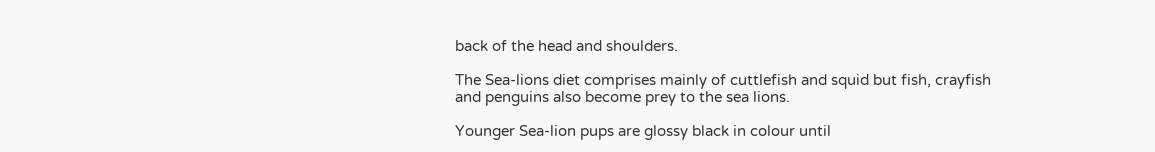back of the head and shoulders.

The Sea-lions diet comprises mainly of cuttlefish and squid but fish, crayfish and penguins also become prey to the sea lions.

Younger Sea-lion pups are glossy black in colour until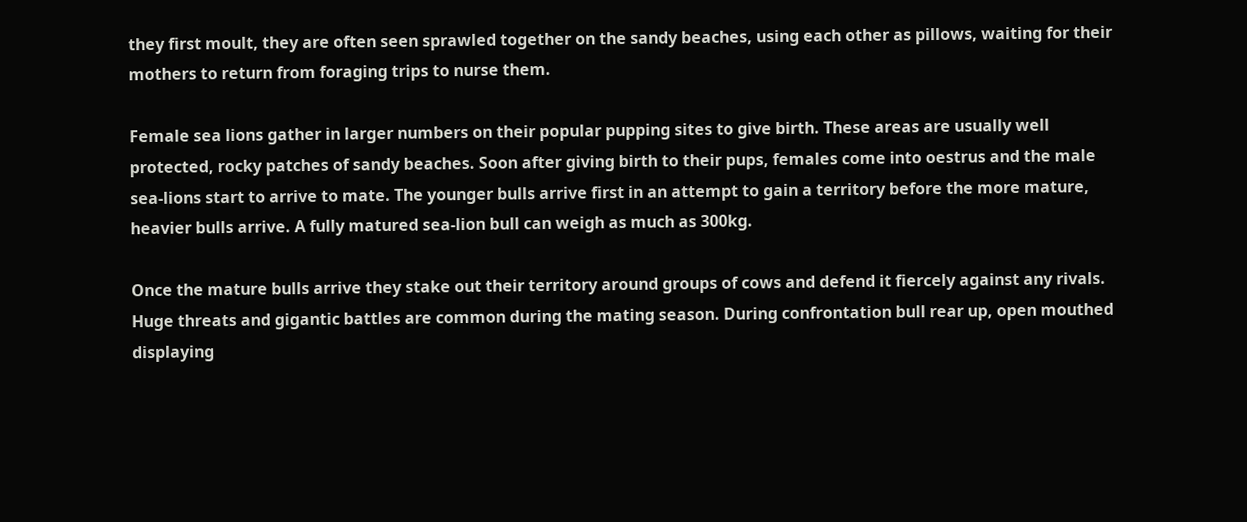they first moult, they are often seen sprawled together on the sandy beaches, using each other as pillows, waiting for their mothers to return from foraging trips to nurse them.

Female sea lions gather in larger numbers on their popular pupping sites to give birth. These areas are usually well protected, rocky patches of sandy beaches. Soon after giving birth to their pups, females come into oestrus and the male sea-lions start to arrive to mate. The younger bulls arrive first in an attempt to gain a territory before the more mature, heavier bulls arrive. A fully matured sea-lion bull can weigh as much as 300kg.

Once the mature bulls arrive they stake out their territory around groups of cows and defend it fiercely against any rivals. Huge threats and gigantic battles are common during the mating season. During confrontation bull rear up, open mouthed displaying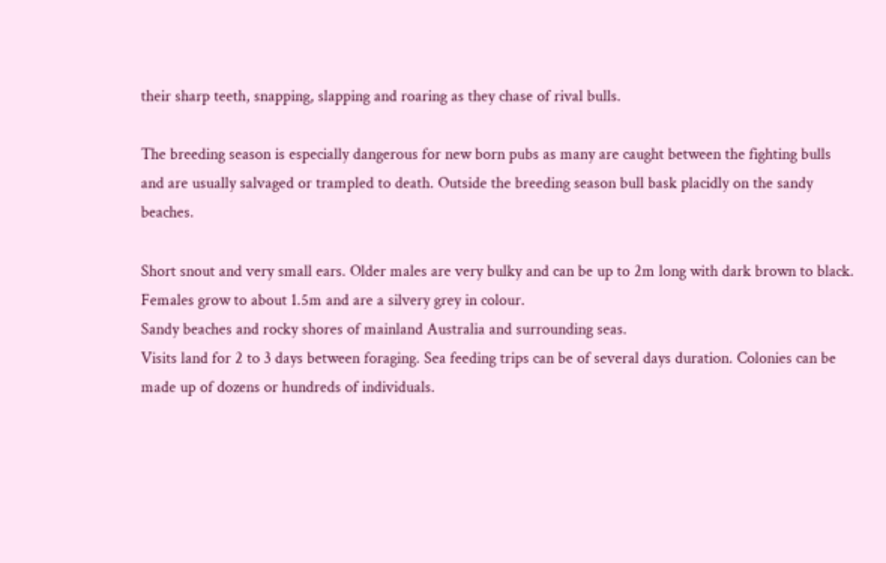their sharp teeth, snapping, slapping and roaring as they chase of rival bulls.

The breeding season is especially dangerous for new born pubs as many are caught between the fighting bulls and are usually salvaged or trampled to death. Outside the breeding season bull bask placidly on the sandy beaches.

Short snout and very small ears. Older males are very bulky and can be up to 2m long with dark brown to black. Females grow to about 1.5m and are a silvery grey in colour.
Sandy beaches and rocky shores of mainland Australia and surrounding seas.
Visits land for 2 to 3 days between foraging. Sea feeding trips can be of several days duration. Colonies can be made up of dozens or hundreds of individuals.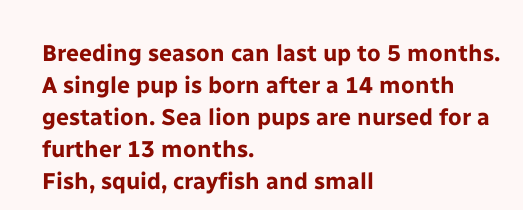Breeding season can last up to 5 months. A single pup is born after a 14 month gestation. Sea lion pups are nursed for a further 13 months.
Fish, squid, crayfish and small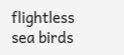flightless sea birds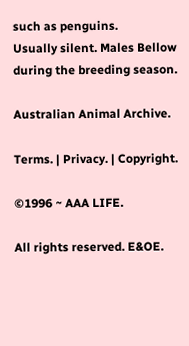such as penguins.
Usually silent. Males Bellow during the breeding season.

Australian Animal Archive.

Terms. | Privacy. | Copyright.

©1996 ~ AAA LIFE.

All rights reserved. E&OE.